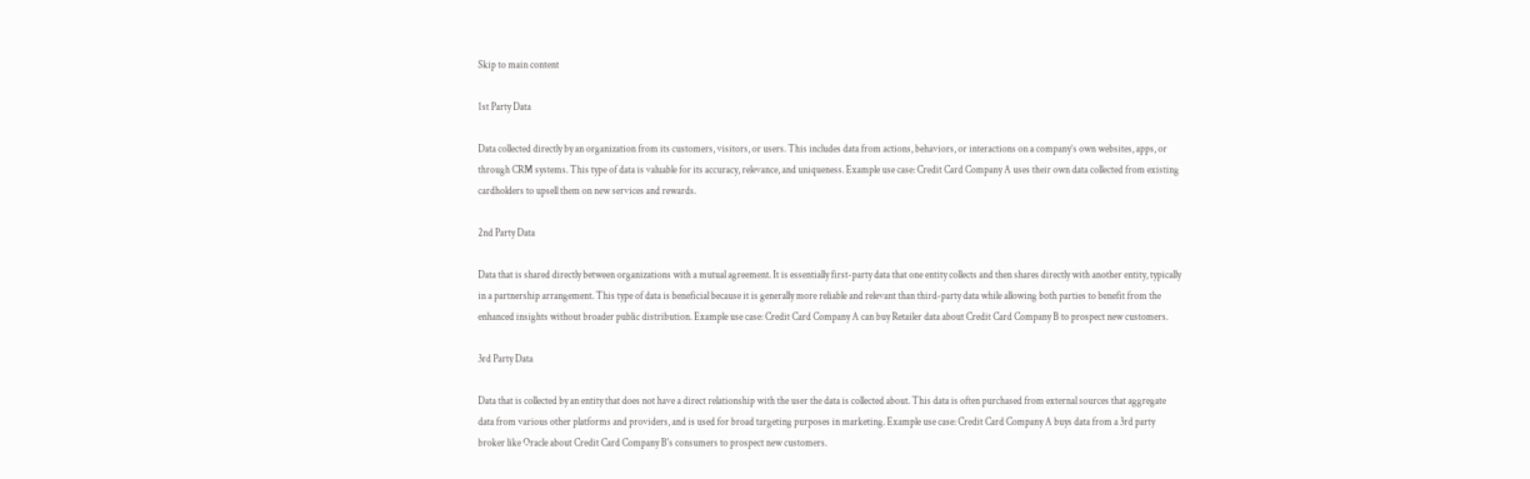Skip to main content

1st Party Data

Data collected directly by an organization from its customers, visitors, or users. This includes data from actions, behaviors, or interactions on a company’s own websites, apps, or through CRM systems. This type of data is valuable for its accuracy, relevance, and uniqueness. Example use case: Credit Card Company A uses their own data collected from existing cardholders to upsell them on new services and rewards.

2nd Party Data

Data that is shared directly between organizations with a mutual agreement. It is essentially first-party data that one entity collects and then shares directly with another entity, typically in a partnership arrangement. This type of data is beneficial because it is generally more reliable and relevant than third-party data while allowing both parties to benefit from the enhanced insights without broader public distribution. Example use case: Credit Card Company A can buy Retailer data about Credit Card Company B to prospect new customers.

3rd Party Data

Data that is collected by an entity that does not have a direct relationship with the user the data is collected about. This data is often purchased from external sources that aggregate data from various other platforms and providers, and is used for broad targeting purposes in marketing. Example use case: Credit Card Company A buys data from a 3rd party broker like Oracle about Credit Card Company B's consumers to prospect new customers.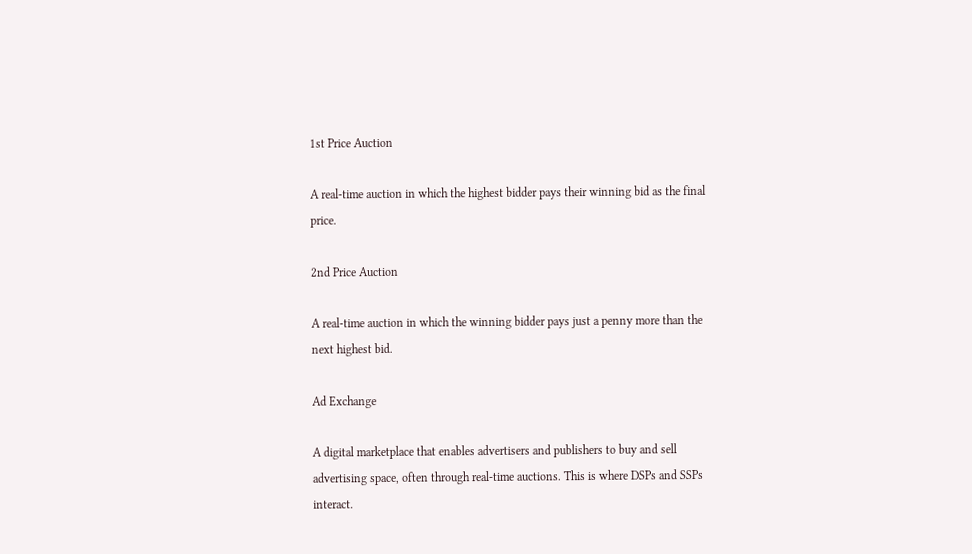1st Price Auction

A real-time auction in which the highest bidder pays their winning bid as the final price.

2nd Price Auction

A real-time auction in which the winning bidder pays just a penny more than the next highest bid.

Ad Exchange

A digital marketplace that enables advertisers and publishers to buy and sell advertising space, often through real-time auctions. This is where DSPs and SSPs interact.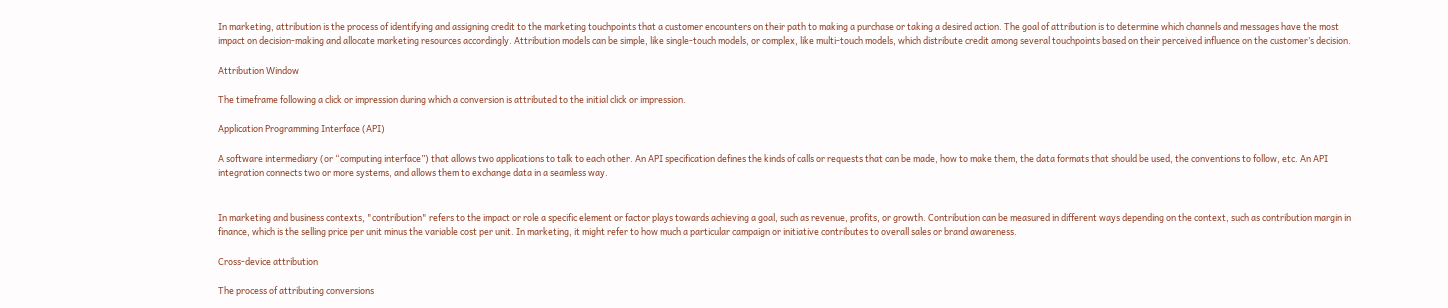In marketing, attribution is the process of identifying and assigning credit to the marketing touchpoints that a customer encounters on their path to making a purchase or taking a desired action. The goal of attribution is to determine which channels and messages have the most impact on decision-making and allocate marketing resources accordingly. Attribution models can be simple, like single-touch models, or complex, like multi-touch models, which distribute credit among several touchpoints based on their perceived influence on the customer’s decision.

Attribution Window

The timeframe following a click or impression during which a conversion is attributed to the initial click or impression.

Application Programming Interface (API)

A software intermediary (or “computing interface”) that allows two applications to talk to each other. An API specification defines the kinds of calls or requests that can be made, how to make them, the data formats that should be used, the conventions to follow, etc. An API integration connects two or more systems, and allows them to exchange data in a seamless way.


In marketing and business contexts, "contribution" refers to the impact or role a specific element or factor plays towards achieving a goal, such as revenue, profits, or growth. Contribution can be measured in different ways depending on the context, such as contribution margin in finance, which is the selling price per unit minus the variable cost per unit. In marketing, it might refer to how much a particular campaign or initiative contributes to overall sales or brand awareness.

Cross-device attribution

The process of attributing conversions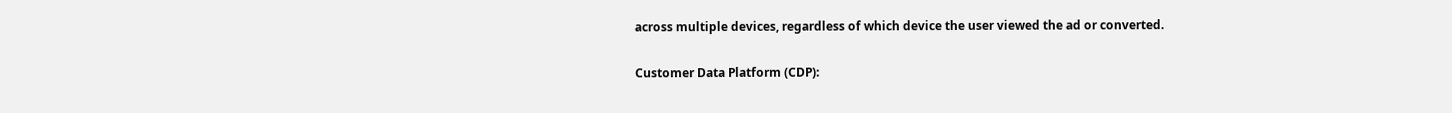across multiple devices, regardless of which device the user viewed the ad or converted.

Customer Data Platform (CDP):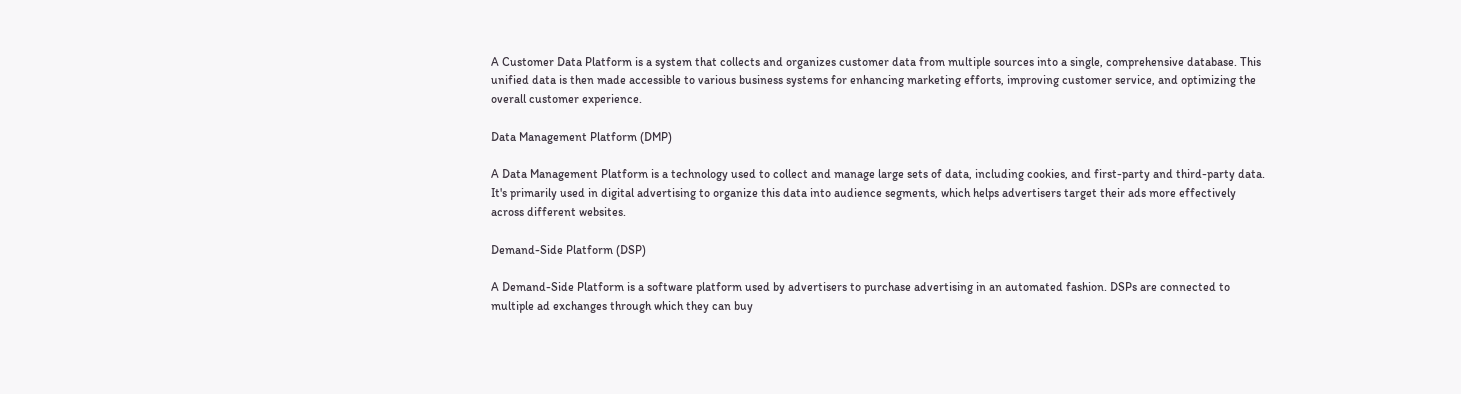A Customer Data Platform is a system that collects and organizes customer data from multiple sources into a single, comprehensive database. This unified data is then made accessible to various business systems for enhancing marketing efforts, improving customer service, and optimizing the overall customer experience.

Data Management Platform (DMP)

A Data Management Platform is a technology used to collect and manage large sets of data, including cookies, and first-party and third-party data. It's primarily used in digital advertising to organize this data into audience segments, which helps advertisers target their ads more effectively across different websites.

Demand-Side Platform (DSP)

A Demand-Side Platform is a software platform used by advertisers to purchase advertising in an automated fashion. DSPs are connected to multiple ad exchanges through which they can buy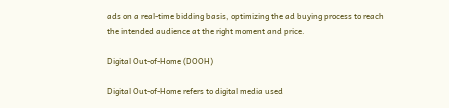ads on a real-time bidding basis, optimizing the ad buying process to reach the intended audience at the right moment and price.

Digital Out-of-Home (DOOH)

Digital Out-of-Home refers to digital media used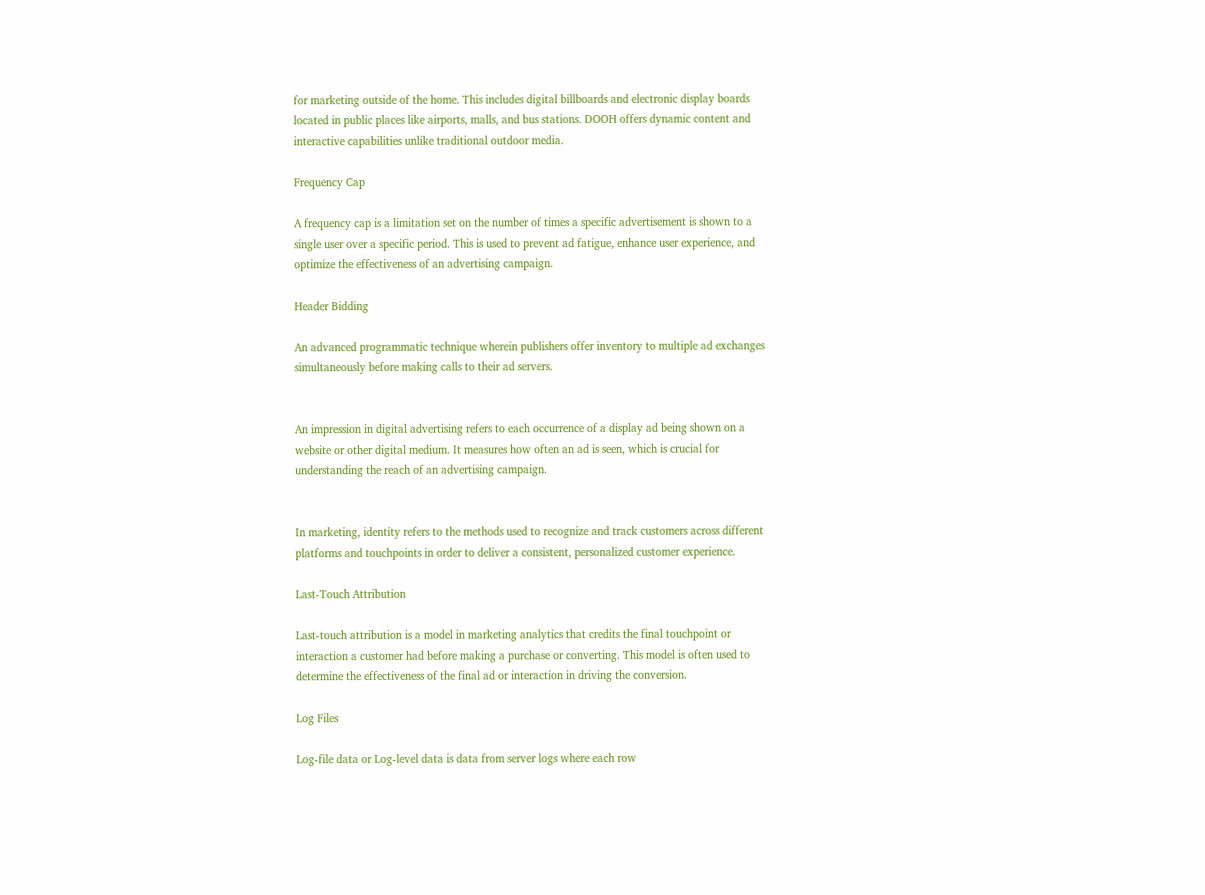for marketing outside of the home. This includes digital billboards and electronic display boards located in public places like airports, malls, and bus stations. DOOH offers dynamic content and interactive capabilities unlike traditional outdoor media.

Frequency Cap

A frequency cap is a limitation set on the number of times a specific advertisement is shown to a single user over a specific period. This is used to prevent ad fatigue, enhance user experience, and optimize the effectiveness of an advertising campaign.

Header Bidding

An advanced programmatic technique wherein publishers offer inventory to multiple ad exchanges simultaneously before making calls to their ad servers.


An impression in digital advertising refers to each occurrence of a display ad being shown on a website or other digital medium. It measures how often an ad is seen, which is crucial for understanding the reach of an advertising campaign.


In marketing, identity refers to the methods used to recognize and track customers across different platforms and touchpoints in order to deliver a consistent, personalized customer experience.

Last-Touch Attribution

Last-touch attribution is a model in marketing analytics that credits the final touchpoint or interaction a customer had before making a purchase or converting. This model is often used to determine the effectiveness of the final ad or interaction in driving the conversion.

Log Files

Log-file data or Log-level data is data from server logs where each row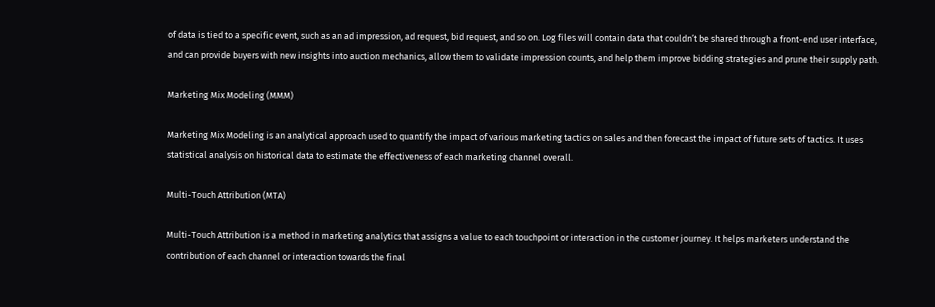of data is tied to a specific event, such as an ad impression, ad request, bid request, and so on. Log files will contain data that couldn’t be shared through a front-end user interface, and can provide buyers with new insights into auction mechanics, allow them to validate impression counts, and help them improve bidding strategies and prune their supply path.

Marketing Mix Modeling (MMM)

Marketing Mix Modeling is an analytical approach used to quantify the impact of various marketing tactics on sales and then forecast the impact of future sets of tactics. It uses statistical analysis on historical data to estimate the effectiveness of each marketing channel overall.

Multi-Touch Attribution (MTA)

Multi-Touch Attribution is a method in marketing analytics that assigns a value to each touchpoint or interaction in the customer journey. It helps marketers understand the contribution of each channel or interaction towards the final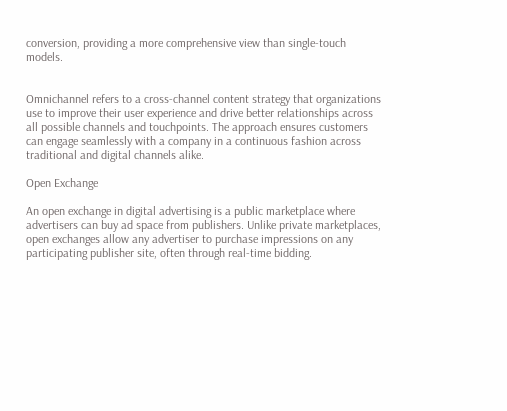conversion, providing a more comprehensive view than single-touch models.


Omnichannel refers to a cross-channel content strategy that organizations use to improve their user experience and drive better relationships across all possible channels and touchpoints. The approach ensures customers can engage seamlessly with a company in a continuous fashion across traditional and digital channels alike.

Open Exchange

An open exchange in digital advertising is a public marketplace where advertisers can buy ad space from publishers. Unlike private marketplaces, open exchanges allow any advertiser to purchase impressions on any participating publisher site, often through real-time bidding.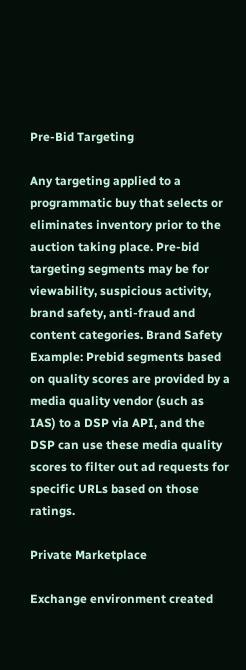Pre-Bid Targeting

Any targeting applied to a programmatic buy that selects or eliminates inventory prior to the auction taking place. Pre-bid targeting segments may be for viewability, suspicious activity, brand safety, anti-fraud and content categories. Brand Safety Example: Prebid segments based on quality scores are provided by a media quality vendor (such as IAS) to a DSP via API, and the DSP can use these media quality scores to filter out ad requests for specific URLs based on those ratings.

Private Marketplace

Exchange environment created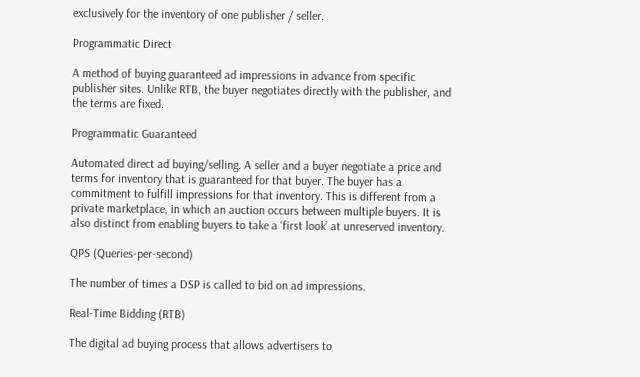exclusively for the inventory of one publisher / seller.

Programmatic Direct

A method of buying guaranteed ad impressions in advance from specific publisher sites. Unlike RTB, the buyer negotiates directly with the publisher, and the terms are fixed.

Programmatic Guaranteed

Automated direct ad buying/selling. A seller and a buyer negotiate a price and terms for inventory that is guaranteed for that buyer. The buyer has a commitment to fulfill impressions for that inventory. This is different from a private marketplace, in which an auction occurs between multiple buyers. It is also distinct from enabling buyers to take a ‘first look’ at unreserved inventory.

QPS (Queries-per-second)

The number of times a DSP is called to bid on ad impressions.

Real-Time Bidding (RTB)

The digital ad buying process that allows advertisers to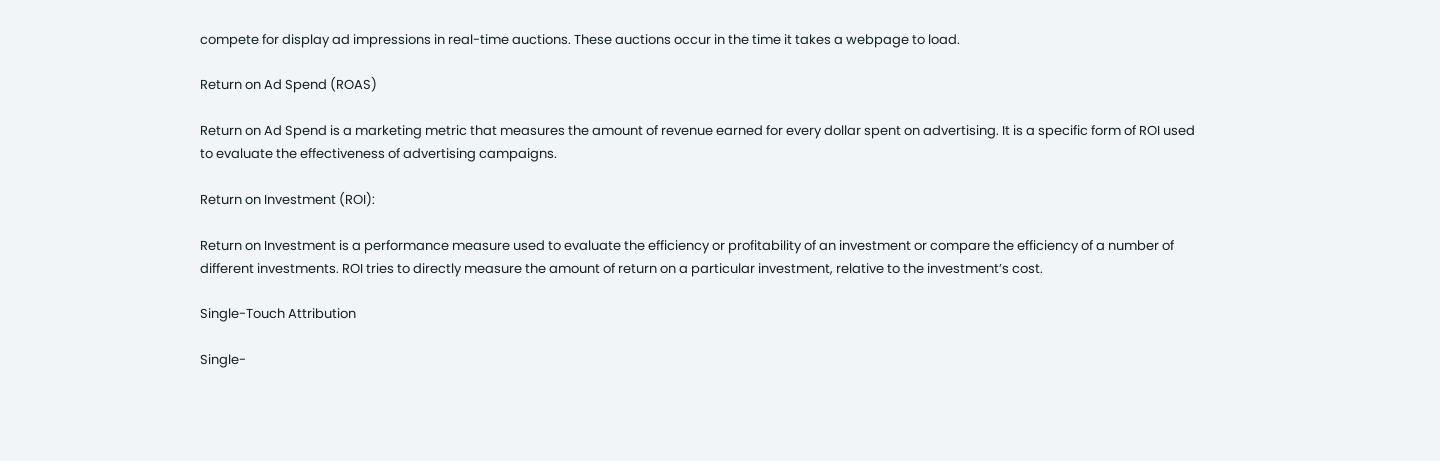compete for display ad impressions in real-time auctions. These auctions occur in the time it takes a webpage to load.

Return on Ad Spend (ROAS)

Return on Ad Spend is a marketing metric that measures the amount of revenue earned for every dollar spent on advertising. It is a specific form of ROI used to evaluate the effectiveness of advertising campaigns.

Return on Investment (ROI):

Return on Investment is a performance measure used to evaluate the efficiency or profitability of an investment or compare the efficiency of a number of different investments. ROI tries to directly measure the amount of return on a particular investment, relative to the investment’s cost.

Single-Touch Attribution

Single-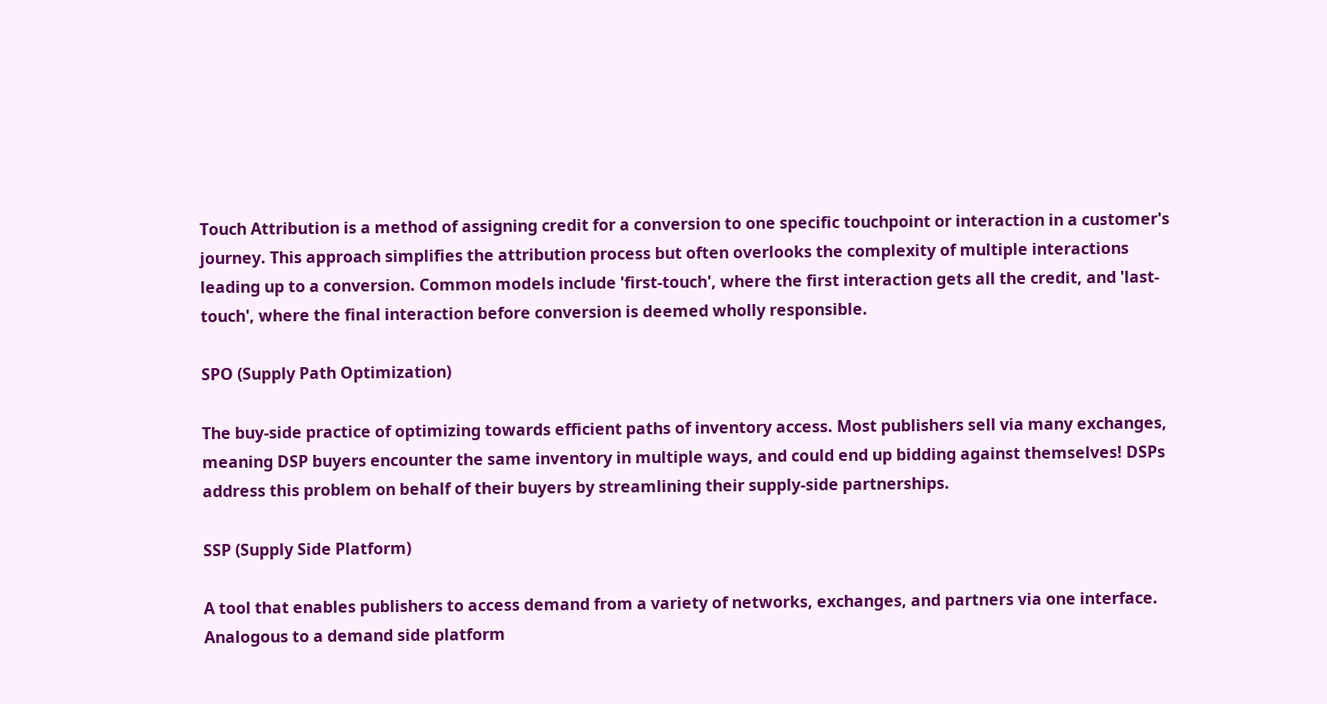Touch Attribution is a method of assigning credit for a conversion to one specific touchpoint or interaction in a customer's journey. This approach simplifies the attribution process but often overlooks the complexity of multiple interactions leading up to a conversion. Common models include 'first-touch', where the first interaction gets all the credit, and 'last-touch', where the final interaction before conversion is deemed wholly responsible.

SPO (Supply Path Optimization)

The buy-side practice of optimizing towards efficient paths of inventory access. Most publishers sell via many exchanges, meaning DSP buyers encounter the same inventory in multiple ways, and could end up bidding against themselves! DSPs address this problem on behalf of their buyers by streamlining their supply-side partnerships.

SSP (Supply Side Platform)

A tool that enables publishers to access demand from a variety of networks, exchanges, and partners via one interface. Analogous to a demand side platform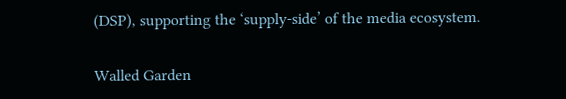(DSP), supporting the ‘supply-side’ of the media ecosystem.

Walled Garden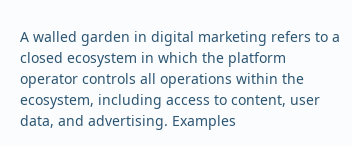A walled garden in digital marketing refers to a closed ecosystem in which the platform operator controls all operations within the ecosystem, including access to content, user data, and advertising. Examples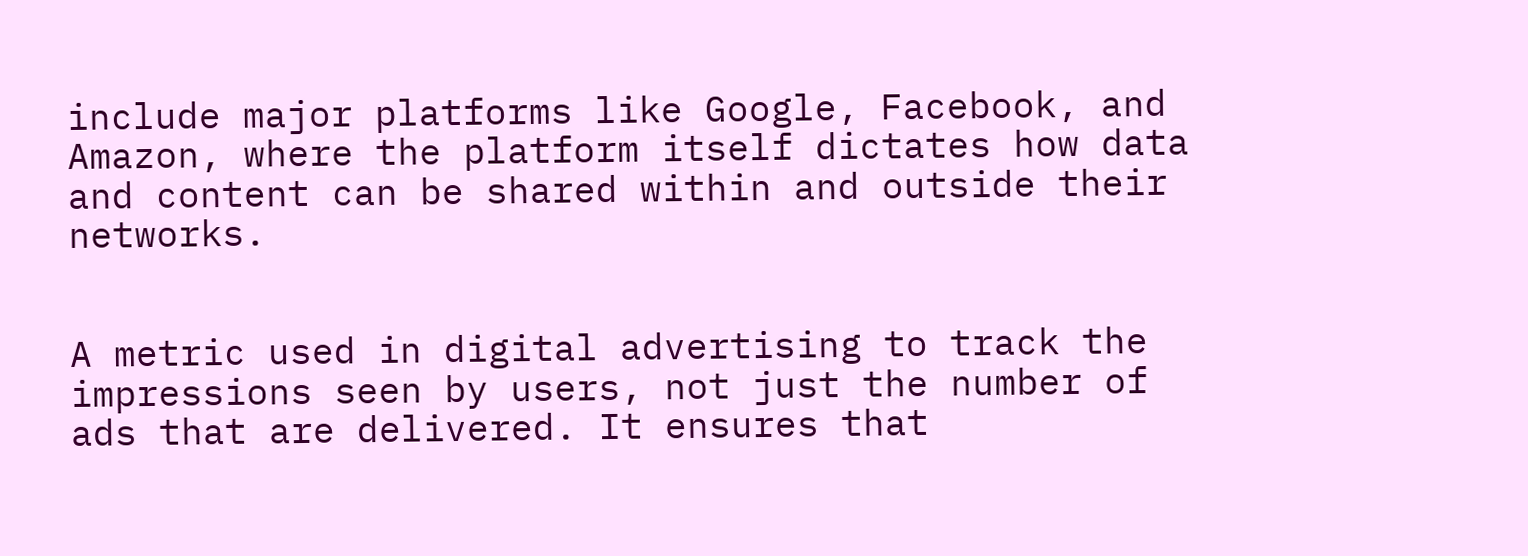include major platforms like Google, Facebook, and Amazon, where the platform itself dictates how data and content can be shared within and outside their networks.


A metric used in digital advertising to track the impressions seen by users, not just the number of ads that are delivered. It ensures that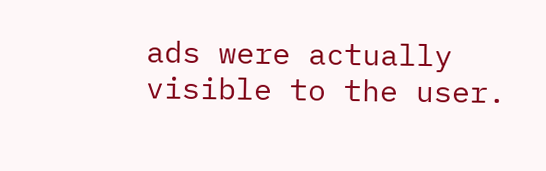ads were actually visible to the user.